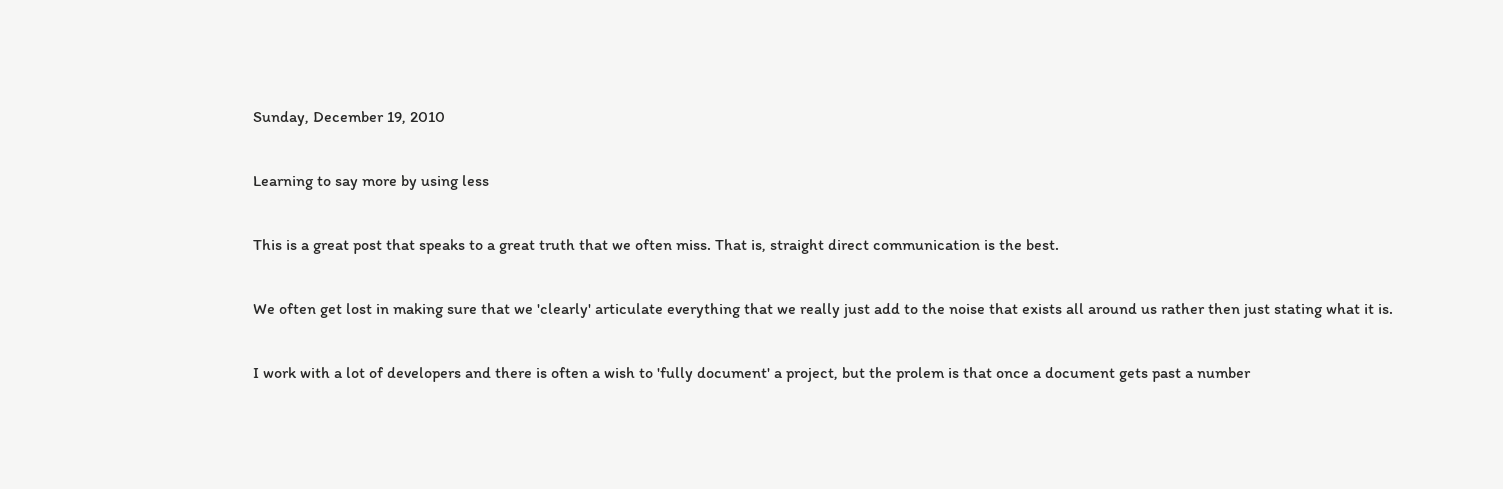Sunday, December 19, 2010

Learning to say more by using less

This is a great post that speaks to a great truth that we often miss. That is, straight direct communication is the best.

We often get lost in making sure that we 'clearly' articulate everything that we really just add to the noise that exists all around us rather then just stating what it is.

I work with a lot of developers and there is often a wish to 'fully document' a project, but the prolem is that once a document gets past a number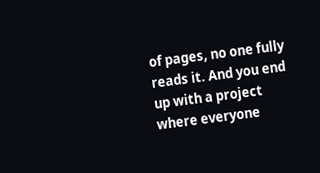of pages, no one fully reads it. And you end up with a project where everyone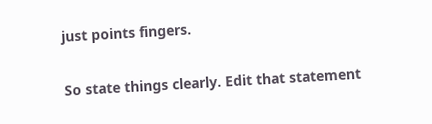just points fingers.

So state things clearly. Edit that statement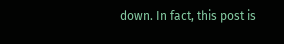down. In fact, this post is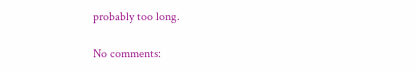probably too long.

No comments: